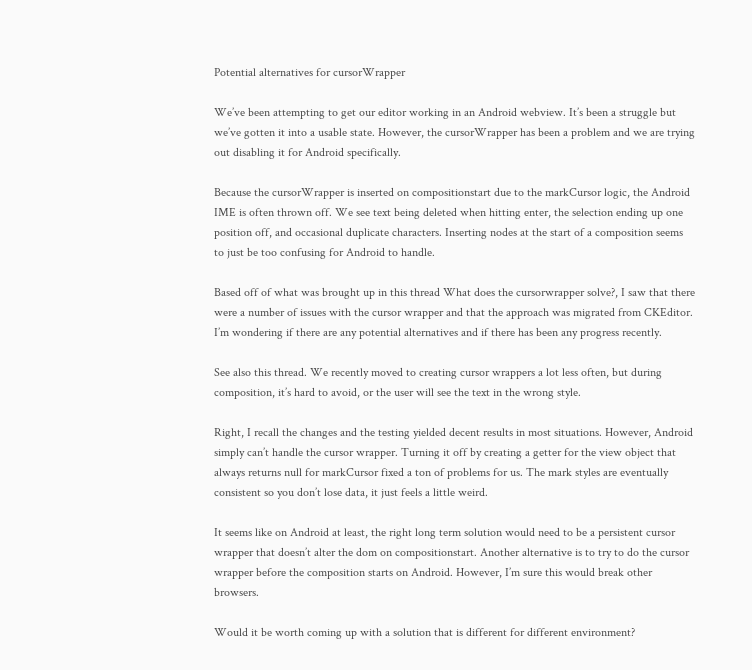Potential alternatives for cursorWrapper

We’ve been attempting to get our editor working in an Android webview. It’s been a struggle but we’ve gotten it into a usable state. However, the cursorWrapper has been a problem and we are trying out disabling it for Android specifically.

Because the cursorWrapper is inserted on compositionstart due to the markCursor logic, the Android IME is often thrown off. We see text being deleted when hitting enter, the selection ending up one position off, and occasional duplicate characters. Inserting nodes at the start of a composition seems to just be too confusing for Android to handle.

Based off of what was brought up in this thread What does the cursorwrapper solve?, I saw that there were a number of issues with the cursor wrapper and that the approach was migrated from CKEditor. I’m wondering if there are any potential alternatives and if there has been any progress recently.

See also this thread. We recently moved to creating cursor wrappers a lot less often, but during composition, it’s hard to avoid, or the user will see the text in the wrong style.

Right, I recall the changes and the testing yielded decent results in most situations. However, Android simply can’t handle the cursor wrapper. Turning it off by creating a getter for the view object that always returns null for markCursor fixed a ton of problems for us. The mark styles are eventually consistent so you don’t lose data, it just feels a little weird.

It seems like on Android at least, the right long term solution would need to be a persistent cursor wrapper that doesn’t alter the dom on compositionstart. Another alternative is to try to do the cursor wrapper before the composition starts on Android. However, I’m sure this would break other browsers.

Would it be worth coming up with a solution that is different for different environment?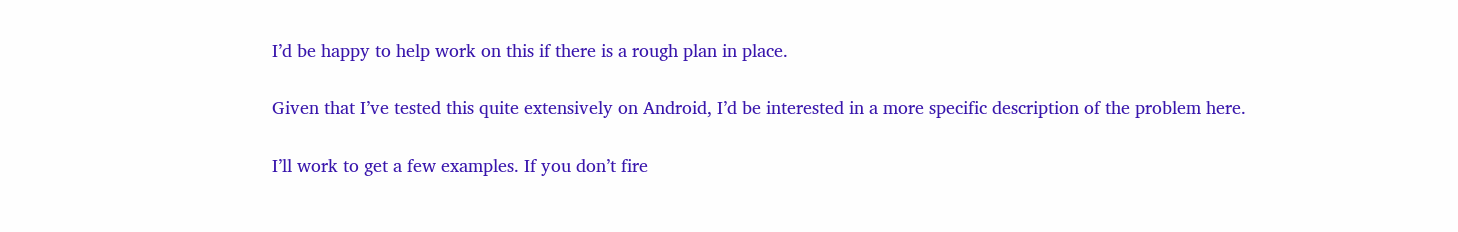I’d be happy to help work on this if there is a rough plan in place.

Given that I’ve tested this quite extensively on Android, I’d be interested in a more specific description of the problem here.

I’ll work to get a few examples. If you don’t fire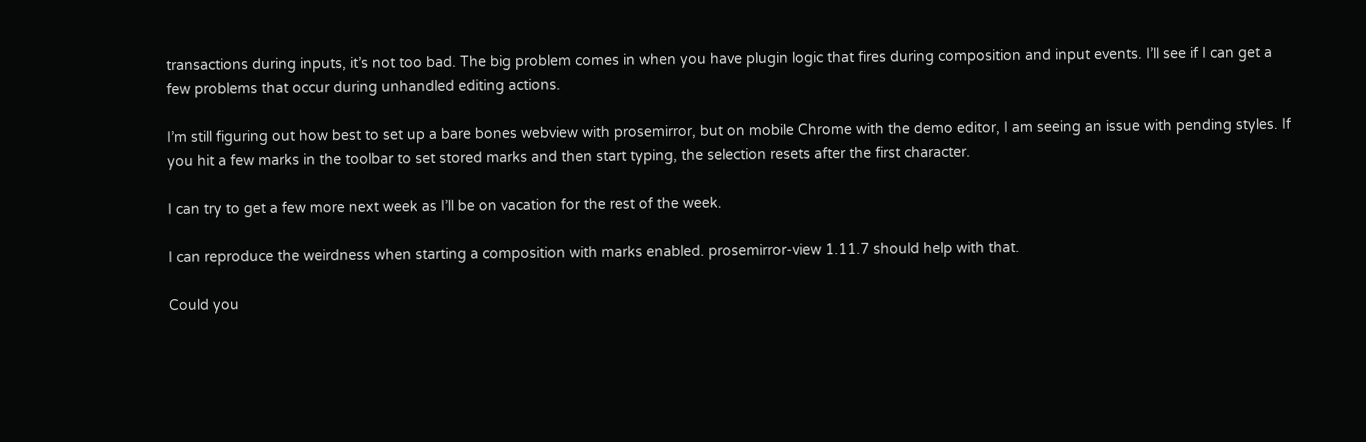transactions during inputs, it’s not too bad. The big problem comes in when you have plugin logic that fires during composition and input events. I’ll see if I can get a few problems that occur during unhandled editing actions.

I’m still figuring out how best to set up a bare bones webview with prosemirror, but on mobile Chrome with the demo editor, I am seeing an issue with pending styles. If you hit a few marks in the toolbar to set stored marks and then start typing, the selection resets after the first character.

I can try to get a few more next week as I’ll be on vacation for the rest of the week.

I can reproduce the weirdness when starting a composition with marks enabled. prosemirror-view 1.11.7 should help with that.

Could you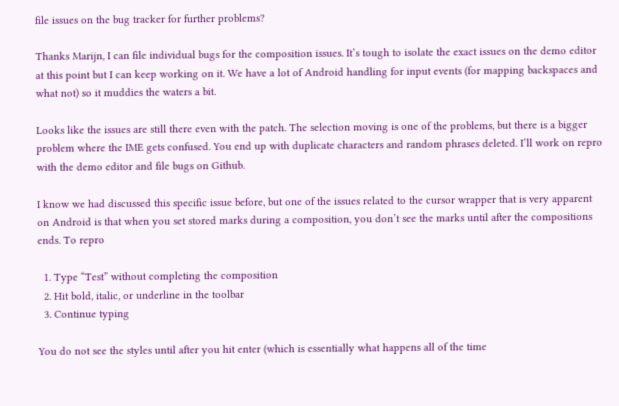file issues on the bug tracker for further problems?

Thanks Marijn, I can file individual bugs for the composition issues. It’s tough to isolate the exact issues on the demo editor at this point but I can keep working on it. We have a lot of Android handling for input events (for mapping backspaces and what not) so it muddies the waters a bit.

Looks like the issues are still there even with the patch. The selection moving is one of the problems, but there is a bigger problem where the IME gets confused. You end up with duplicate characters and random phrases deleted. I’ll work on repro with the demo editor and file bugs on Github.

I know we had discussed this specific issue before, but one of the issues related to the cursor wrapper that is very apparent on Android is that when you set stored marks during a composition, you don’t see the marks until after the compositions ends. To repro

  1. Type “Test” without completing the composition
  2. Hit bold, italic, or underline in the toolbar
  3. Continue typing

You do not see the styles until after you hit enter (which is essentially what happens all of the time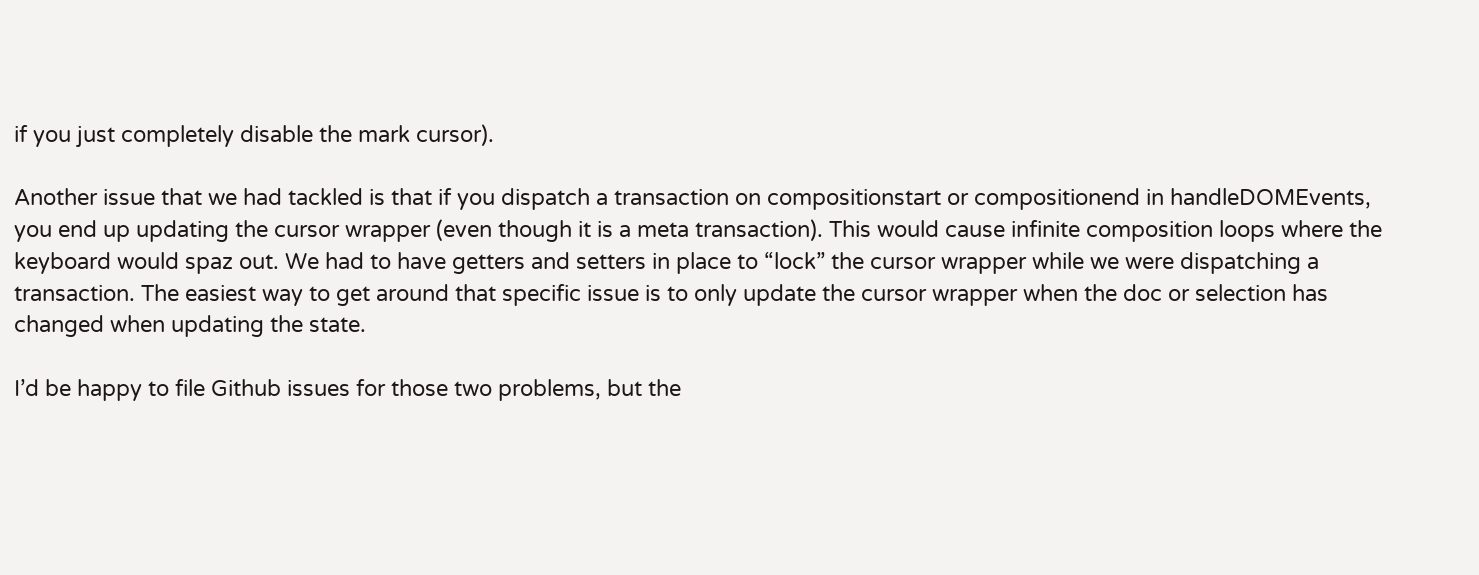if you just completely disable the mark cursor).

Another issue that we had tackled is that if you dispatch a transaction on compositionstart or compositionend in handleDOMEvents, you end up updating the cursor wrapper (even though it is a meta transaction). This would cause infinite composition loops where the keyboard would spaz out. We had to have getters and setters in place to “lock” the cursor wrapper while we were dispatching a transaction. The easiest way to get around that specific issue is to only update the cursor wrapper when the doc or selection has changed when updating the state.

I’d be happy to file Github issues for those two problems, but the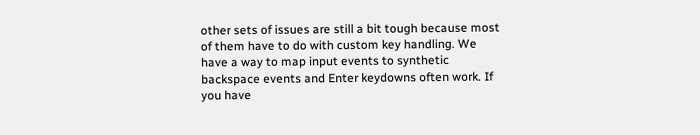other sets of issues are still a bit tough because most of them have to do with custom key handling. We have a way to map input events to synthetic backspace events and Enter keydowns often work. If you have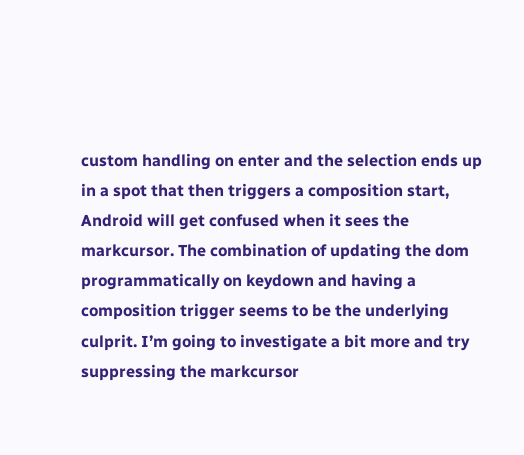custom handling on enter and the selection ends up in a spot that then triggers a composition start, Android will get confused when it sees the markcursor. The combination of updating the dom programmatically on keydown and having a composition trigger seems to be the underlying culprit. I’m going to investigate a bit more and try suppressing the markcursor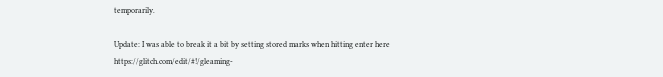temporarily.

Update: I was able to break it a bit by setting stored marks when hitting enter here https://glitch.com/edit/#!/gleaming-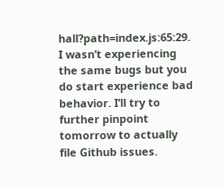hall?path=index.js:65:29. I wasn’t experiencing the same bugs but you do start experience bad behavior. I’ll try to further pinpoint tomorrow to actually file Github issues.